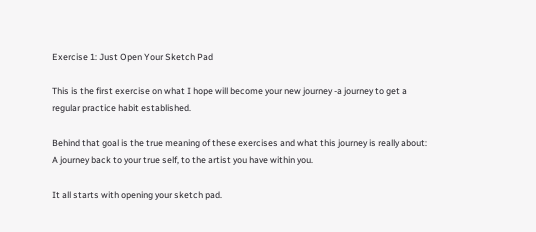Exercise 1: Just Open Your Sketch Pad

This is the first exercise on what I hope will become your new journey -a journey to get a regular practice habit established.

Behind that goal is the true meaning of these exercises and what this journey is really about: A journey back to your true self, to the artist you have within you.

It all starts with opening your sketch pad.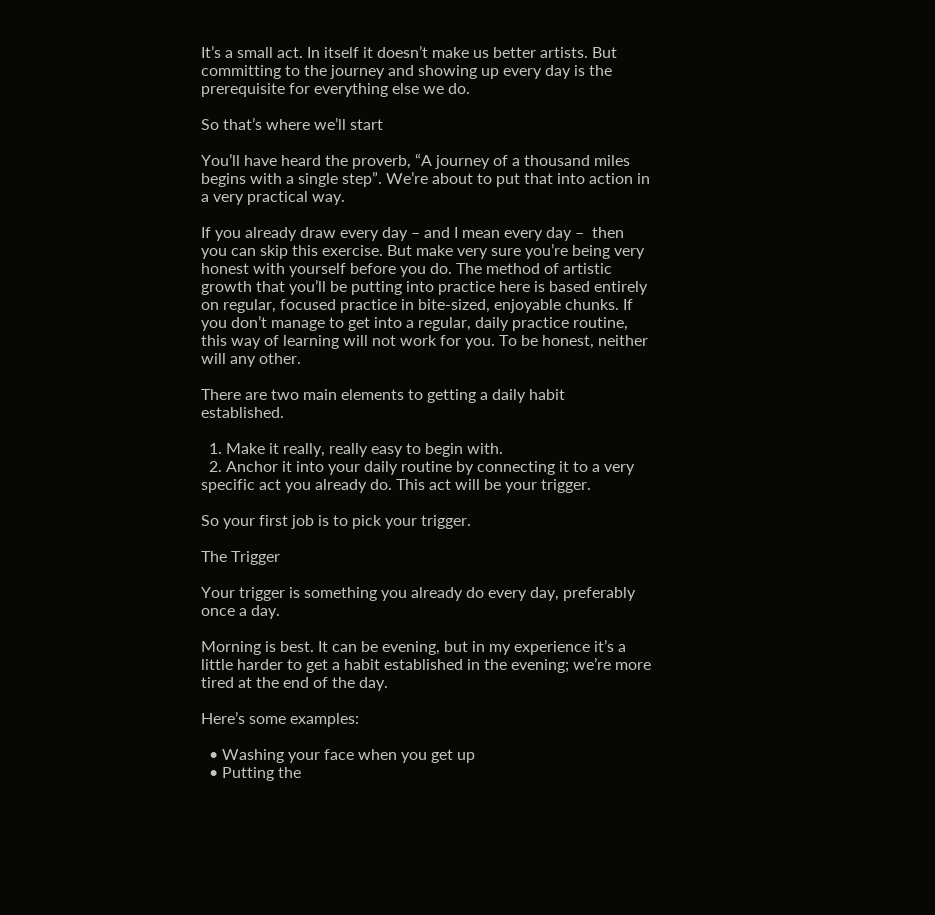It’s a small act. In itself it doesn’t make us better artists. But committing to the journey and showing up every day is the prerequisite for everything else we do.

So that’s where we’ll start

You’ll have heard the proverb, “A journey of a thousand miles begins with a single step”. We’re about to put that into action in a very practical way.

If you already draw every day – and I mean every day –  then you can skip this exercise. But make very sure you’re being very honest with yourself before you do. The method of artistic growth that you’ll be putting into practice here is based entirely on regular, focused practice in bite-sized, enjoyable chunks. If you don’t manage to get into a regular, daily practice routine, this way of learning will not work for you. To be honest, neither will any other.

There are two main elements to getting a daily habit established.

  1. Make it really, really easy to begin with.
  2. Anchor it into your daily routine by connecting it to a very specific act you already do. This act will be your trigger.

So your first job is to pick your trigger.

The Trigger

Your trigger is something you already do every day, preferably once a day.

Morning is best. It can be evening, but in my experience it’s a little harder to get a habit established in the evening; we’re more tired at the end of the day.

Here’s some examples:

  • Washing your face when you get up
  • Putting the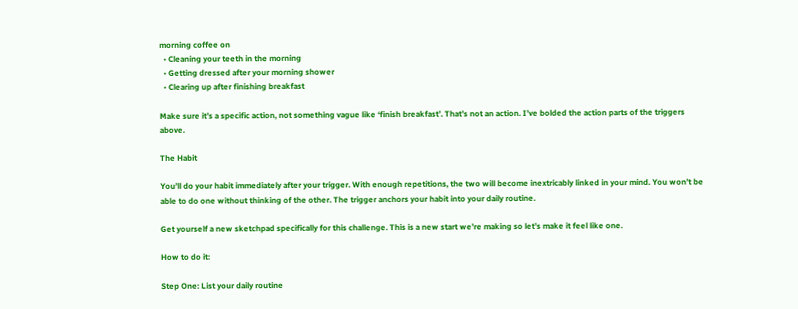morning coffee on
  • Cleaning your teeth in the morning
  • Getting dressed after your morning shower
  • Clearing up after finishing breakfast

Make sure it’s a specific action, not something vague like ‘finish breakfast’. That’s not an action. I’ve bolded the action parts of the triggers above.

The Habit

You’ll do your habit immediately after your trigger. With enough repetitions, the two will become inextricably linked in your mind. You won’t be able to do one without thinking of the other. The trigger anchors your habit into your daily routine.

Get yourself a new sketchpad specifically for this challenge. This is a new start we’re making so let’s make it feel like one.

How to do it:

Step One: List your daily routine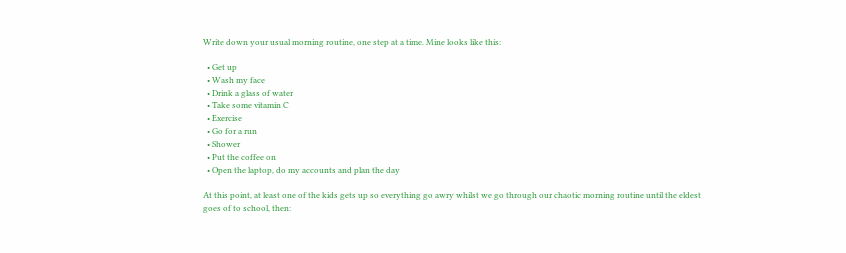Write down your usual morning routine, one step at a time. Mine looks like this:

  • Get up
  • Wash my face
  • Drink a glass of water
  • Take some vitamin C
  • Exercise
  • Go for a run
  • Shower
  • Put the coffee on
  • Open the laptop, do my accounts and plan the day

At this point, at least one of the kids gets up so everything go awry whilst we go through our chaotic morning routine until the eldest goes of to school, then: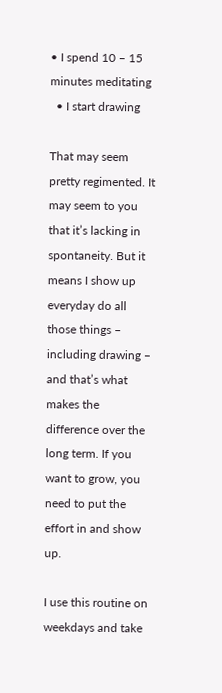• I spend 10 – 15 minutes meditating
  • I start drawing

That may seem pretty regimented. It may seem to you that it’s lacking in spontaneity. But it means I show up everyday do all those things – including drawing – and that’s what makes the difference over the long term. If you want to grow, you need to put the effort in and show up.

I use this routine on weekdays and take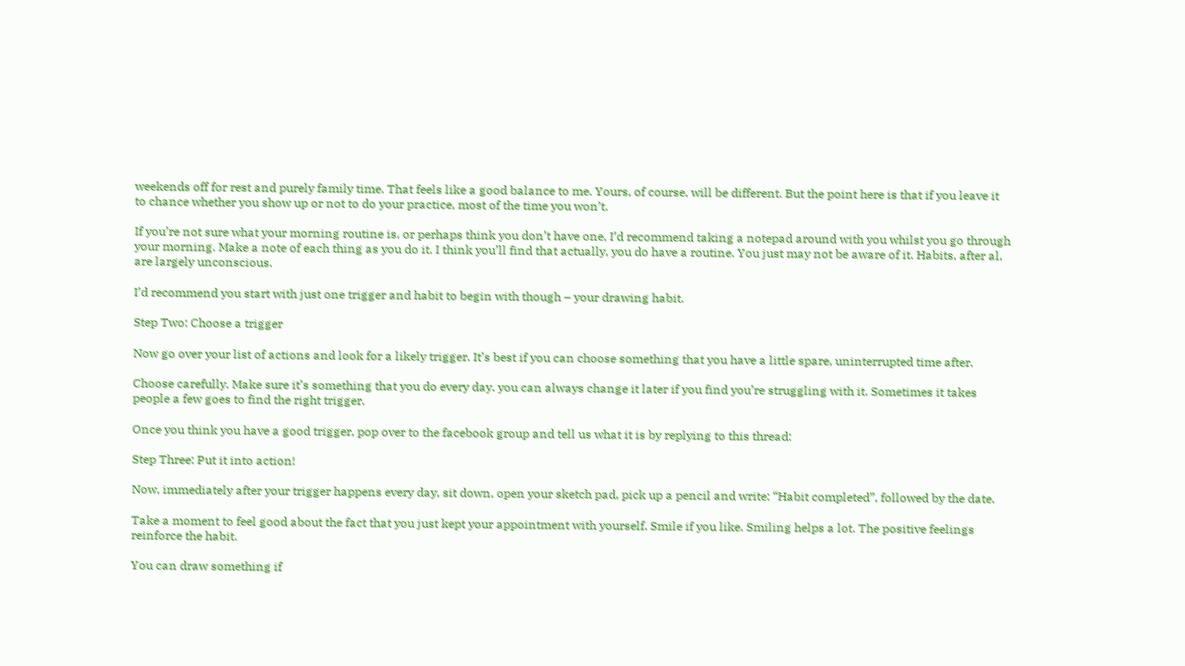weekends off for rest and purely family time. That feels like a good balance to me. Yours, of course, will be different. But the point here is that if you leave it to chance whether you show up or not to do your practice, most of the time you won’t.

If you’re not sure what your morning routine is, or perhaps think you don’t have one, I’d recommend taking a notepad around with you whilst you go through your morning. Make a note of each thing as you do it. I think you’ll find that actually, you do have a routine. You just may not be aware of it. Habits, after al, are largely unconscious.

I’d recommend you start with just one trigger and habit to begin with though – your drawing habit.

Step Two: Choose a trigger

Now go over your list of actions and look for a likely trigger. It’s best if you can choose something that you have a little spare, uninterrupted time after.

Choose carefully. Make sure it’s something that you do every day. you can always change it later if you find you’re struggling with it. Sometimes it takes people a few goes to find the right trigger.

Once you think you have a good trigger, pop over to the facebook group and tell us what it is by replying to this thread:

Step Three: Put it into action!

Now, immediately after your trigger happens every day, sit down, open your sketch pad, pick up a pencil and write: “Habit completed”, followed by the date.

Take a moment to feel good about the fact that you just kept your appointment with yourself. Smile if you like. Smiling helps a lot. The positive feelings reinforce the habit.

You can draw something if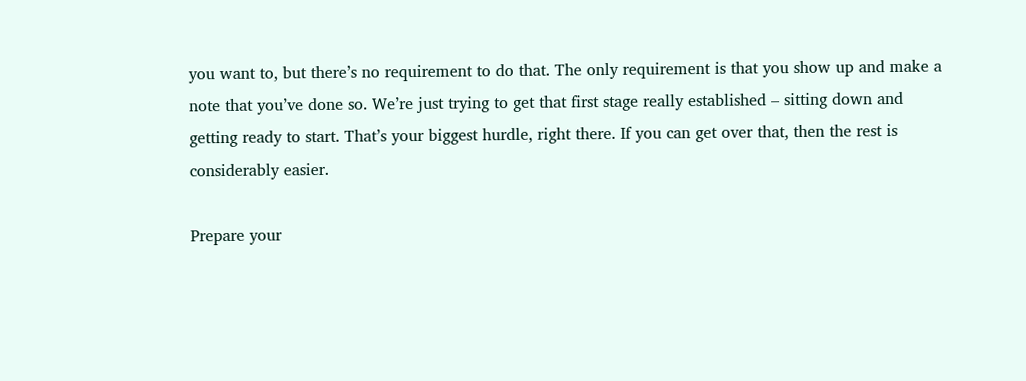you want to, but there’s no requirement to do that. The only requirement is that you show up and make a note that you’ve done so. We’re just trying to get that first stage really established – sitting down and getting ready to start. That’s your biggest hurdle, right there. If you can get over that, then the rest is considerably easier.

Prepare your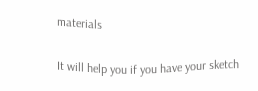materials

It will help you if you have your sketch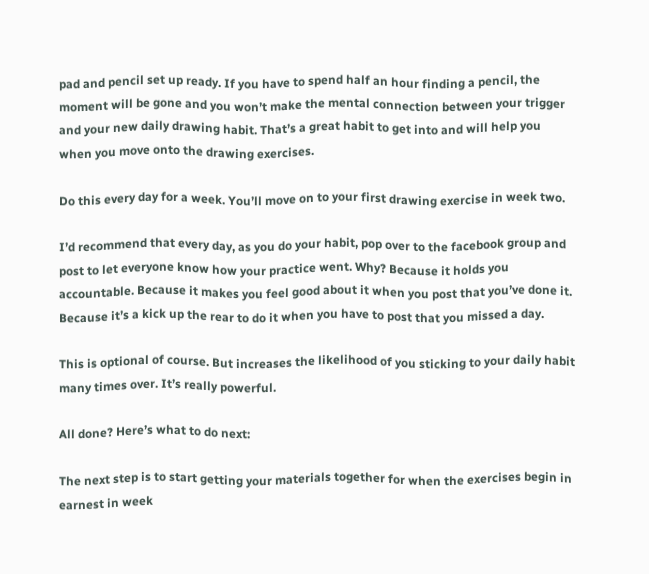pad and pencil set up ready. If you have to spend half an hour finding a pencil, the moment will be gone and you won’t make the mental connection between your trigger and your new daily drawing habit. That’s a great habit to get into and will help you when you move onto the drawing exercises.

Do this every day for a week. You’ll move on to your first drawing exercise in week two.

I’d recommend that every day, as you do your habit, pop over to the facebook group and post to let everyone know how your practice went. Why? Because it holds you accountable. Because it makes you feel good about it when you post that you’ve done it. Because it’s a kick up the rear to do it when you have to post that you missed a day.

This is optional of course. But increases the likelihood of you sticking to your daily habit many times over. It’s really powerful.

All done? Here’s what to do next:

The next step is to start getting your materials together for when the exercises begin in earnest in week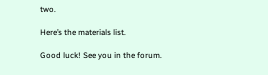two.

Here’s the materials list.

Good luck! See you in the forum.